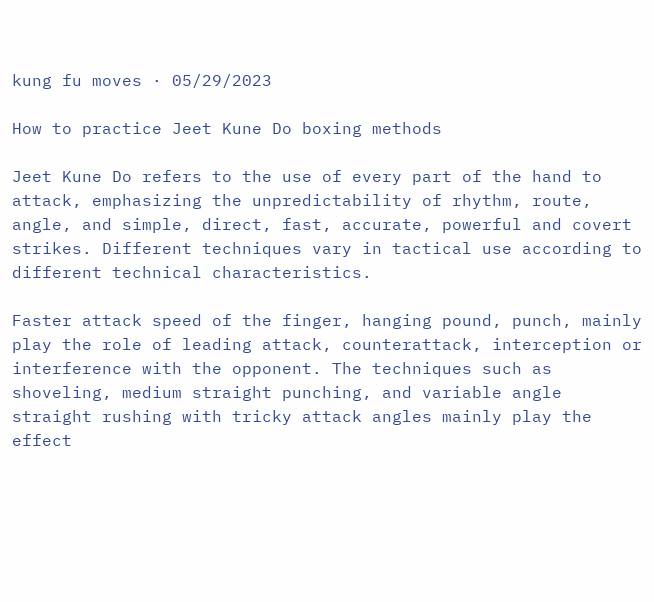kung fu moves · 05/29/2023

How to practice Jeet Kune Do boxing methods

Jeet Kune Do refers to the use of every part of the hand to attack, emphasizing the unpredictability of rhythm, route, angle, and simple, direct, fast, accurate, powerful and covert strikes. Different techniques vary in tactical use according to different technical characteristics.

Faster attack speed of the finger, hanging pound, punch, mainly play the role of leading attack, counterattack, interception or interference with the opponent. The techniques such as shoveling, medium straight punching, and variable angle straight rushing with tricky attack angles mainly play the effect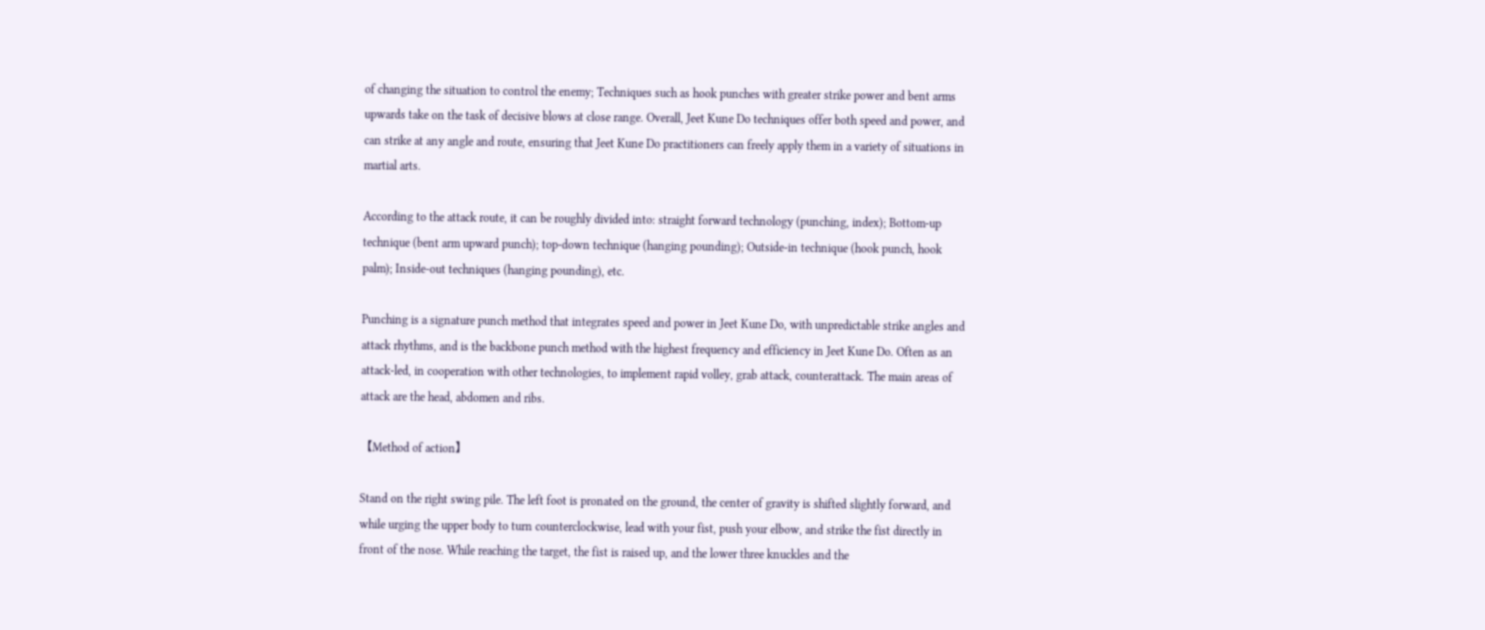of changing the situation to control the enemy; Techniques such as hook punches with greater strike power and bent arms upwards take on the task of decisive blows at close range. Overall, Jeet Kune Do techniques offer both speed and power, and can strike at any angle and route, ensuring that Jeet Kune Do practitioners can freely apply them in a variety of situations in martial arts.

According to the attack route, it can be roughly divided into: straight forward technology (punching, index); Bottom-up technique (bent arm upward punch); top-down technique (hanging pounding); Outside-in technique (hook punch, hook palm); Inside-out techniques (hanging pounding), etc.

Punching is a signature punch method that integrates speed and power in Jeet Kune Do, with unpredictable strike angles and attack rhythms, and is the backbone punch method with the highest frequency and efficiency in Jeet Kune Do. Often as an attack-led, in cooperation with other technologies, to implement rapid volley, grab attack, counterattack. The main areas of attack are the head, abdomen and ribs.

【Method of action】

Stand on the right swing pile. The left foot is pronated on the ground, the center of gravity is shifted slightly forward, and while urging the upper body to turn counterclockwise, lead with your fist, push your elbow, and strike the fist directly in front of the nose. While reaching the target, the fist is raised up, and the lower three knuckles and the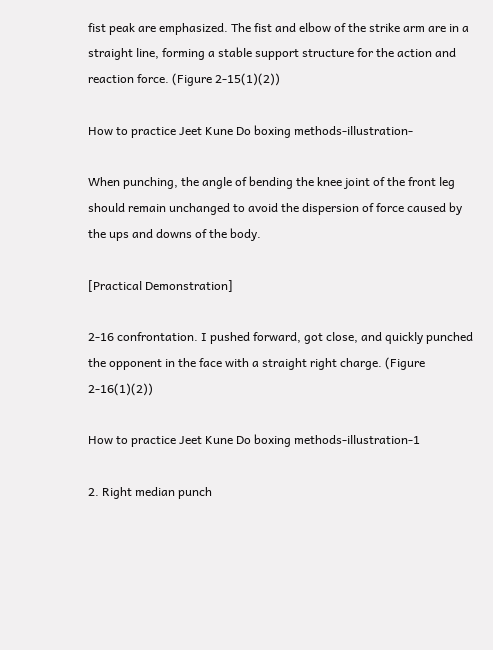fist peak are emphasized. The fist and elbow of the strike arm are in a straight line, forming a stable support structure for the action and reaction force. (Figure 2-15(1)(2))

How to practice Jeet Kune Do boxing methods-illustration-

When punching, the angle of bending the knee joint of the front leg should remain unchanged to avoid the dispersion of force caused by the ups and downs of the body.

[Practical Demonstration]

2-16 confrontation. I pushed forward, got close, and quickly punched the opponent in the face with a straight right charge. (Figure 2-16(1)(2))

How to practice Jeet Kune Do boxing methods-illustration-1

2. Right median punch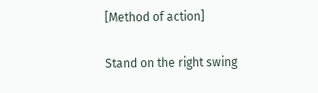[Method of action]

Stand on the right swing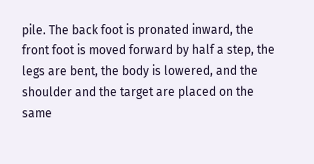pile. The back foot is pronated inward, the front foot is moved forward by half a step, the legs are bent, the body is lowered, and the shoulder and the target are placed on the same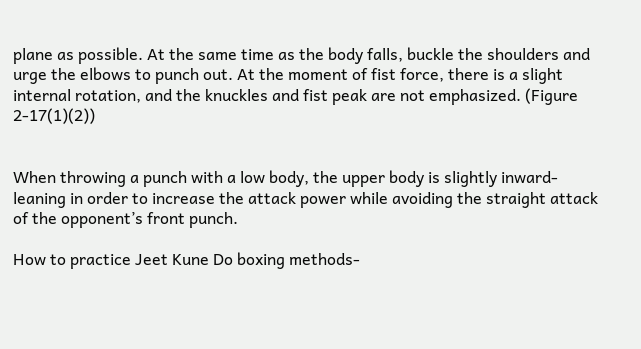plane as possible. At the same time as the body falls, buckle the shoulders and urge the elbows to punch out. At the moment of fist force, there is a slight internal rotation, and the knuckles and fist peak are not emphasized. (Figure 2-17(1)(2))


When throwing a punch with a low body, the upper body is slightly inward-leaning in order to increase the attack power while avoiding the straight attack of the opponent’s front punch.

How to practice Jeet Kune Do boxing methods-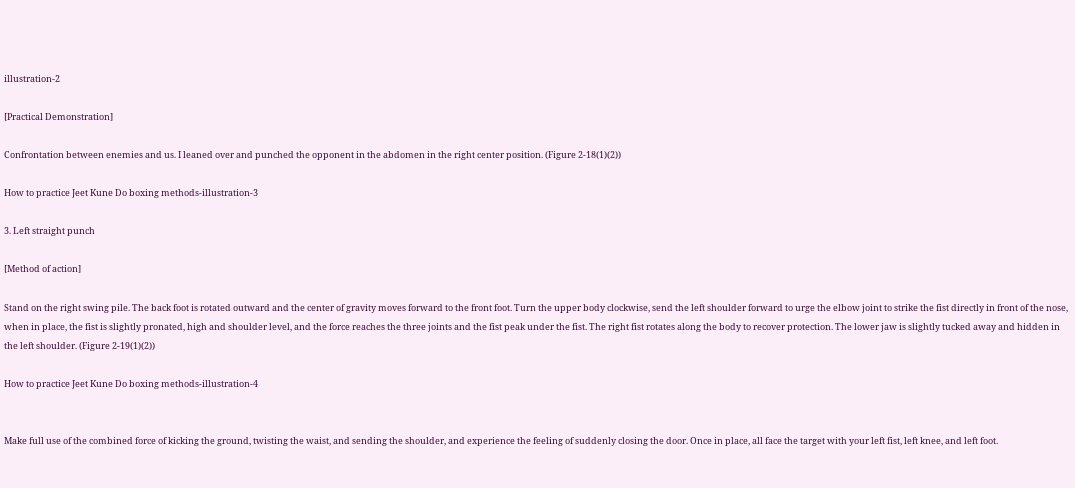illustration-2

[Practical Demonstration]

Confrontation between enemies and us. I leaned over and punched the opponent in the abdomen in the right center position. (Figure 2-18(1)(2))

How to practice Jeet Kune Do boxing methods-illustration-3

3. Left straight punch

[Method of action]

Stand on the right swing pile. The back foot is rotated outward and the center of gravity moves forward to the front foot. Turn the upper body clockwise, send the left shoulder forward to urge the elbow joint to strike the fist directly in front of the nose, when in place, the fist is slightly pronated, high and shoulder level, and the force reaches the three joints and the fist peak under the fist. The right fist rotates along the body to recover protection. The lower jaw is slightly tucked away and hidden in the left shoulder. (Figure 2-19(1)(2))

How to practice Jeet Kune Do boxing methods-illustration-4


Make full use of the combined force of kicking the ground, twisting the waist, and sending the shoulder, and experience the feeling of suddenly closing the door. Once in place, all face the target with your left fist, left knee, and left foot.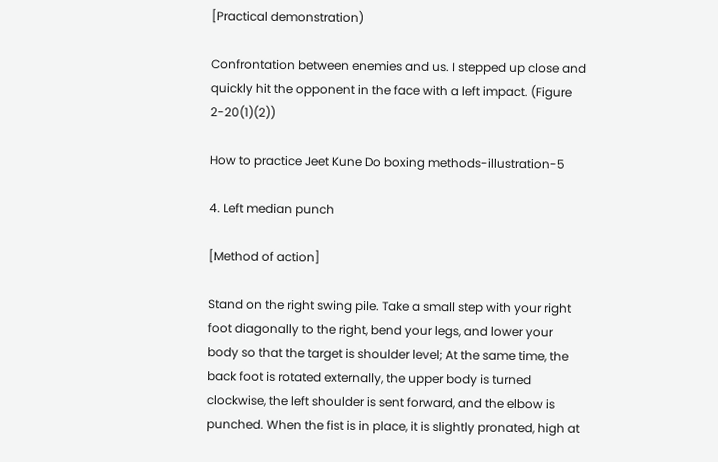[Practical demonstration)

Confrontation between enemies and us. I stepped up close and quickly hit the opponent in the face with a left impact. (Figure 2-20(1)(2))

How to practice Jeet Kune Do boxing methods-illustration-5

4. Left median punch

[Method of action]

Stand on the right swing pile. Take a small step with your right foot diagonally to the right, bend your legs, and lower your body so that the target is shoulder level; At the same time, the back foot is rotated externally, the upper body is turned clockwise, the left shoulder is sent forward, and the elbow is punched. When the fist is in place, it is slightly pronated, high at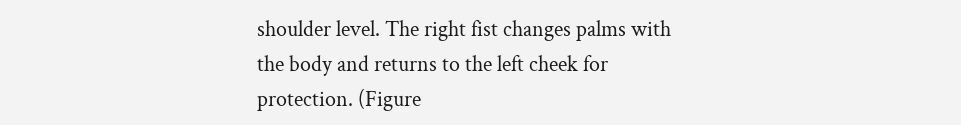shoulder level. The right fist changes palms with the body and returns to the left cheek for protection. (Figure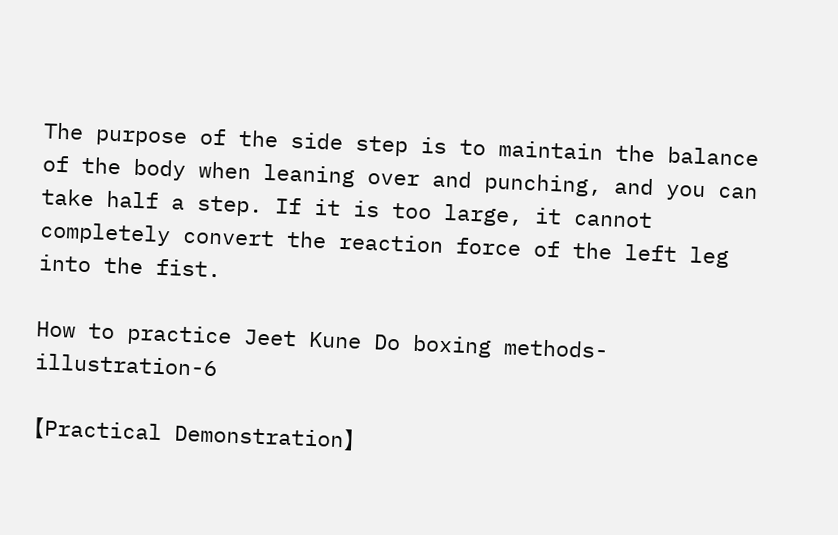The purpose of the side step is to maintain the balance of the body when leaning over and punching, and you can take half a step. If it is too large, it cannot completely convert the reaction force of the left leg into the fist.

How to practice Jeet Kune Do boxing methods-illustration-6

【Practical Demonstration】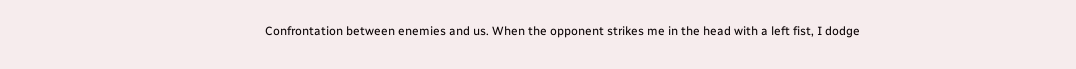Confrontation between enemies and us. When the opponent strikes me in the head with a left fist, I dodge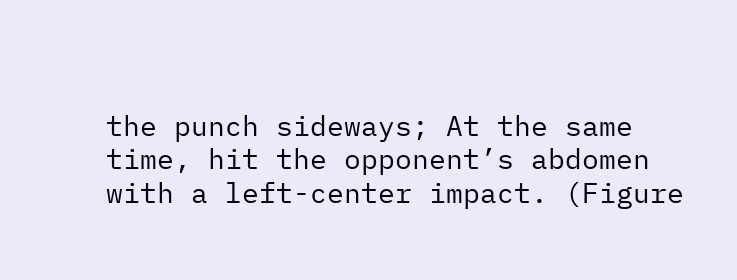the punch sideways; At the same time, hit the opponent’s abdomen with a left-center impact. (Figure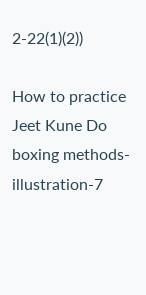2-22(1)(2))

How to practice Jeet Kune Do boxing methods-illustration-7